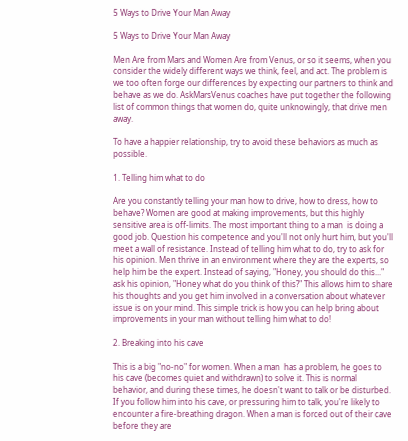5 Ways to Drive Your Man Away

5 Ways to Drive Your Man Away

Men Are from Mars and Women Are from Venus, or so it seems, when you consider the widely different ways we think, feel, and act. The problem is we too often forge our differences by expecting our partners to think and behave as we do. AskMarsVenus coaches have put together the following list of common things that women do, quite unknowingly, that drive men away.

To have a happier relationship, try to avoid these behaviors as much as possible.

1. Telling him what to do

Are you constantly telling your man how to drive, how to dress, how to behave? Women are good at making improvements, but this highly sensitive area is off-limits. The most important thing to a man  is doing a good job. Question his competence and you'll not only hurt him, but you'll meet a wall of resistance. Instead of telling him what to do, try to ask for his opinion. Men thrive in an environment where they are the experts, so help him be the expert. Instead of saying, "Honey, you should do this..." ask his opinion, "Honey what do you think of this?" This allows him to share his thoughts and you get him involved in a conversation about whatever issue is on your mind. This simple trick is how you can help bring about improvements in your man without telling him what to do!

2. Breaking into his cave

This is a big "no-no" for women. When a man  has a problem, he goes to his cave (becomes quiet and withdrawn) to solve it. This is normal behavior, and during these times, he doesn't want to talk or be disturbed. If you follow him into his cave, or pressuring him to talk, you're likely to encounter a fire-breathing dragon. When a man is forced out of their cave before they are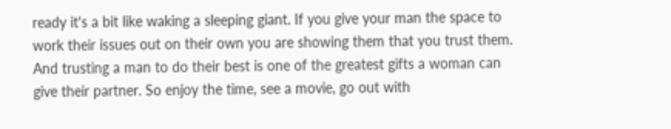ready it's a bit like waking a sleeping giant. If you give your man the space to work their issues out on their own you are showing them that you trust them. And trusting a man to do their best is one of the greatest gifts a woman can give their partner. So enjoy the time, see a movie, go out with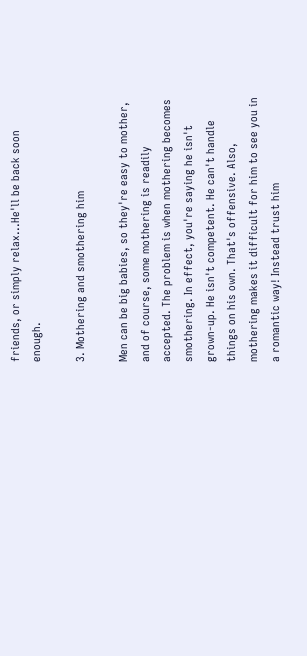friends, or simply relax...He'll be back soon enough.

3. Mothering and smothering him

Men can be big babies, so they're easy to mother, and of course, some mothering is readily accepted. The problem is when mothering becomes smothering. In effect, you're saying he isn't grown-up. He isn't competent. He can't handle things on his own. That's offensive. Also, mothering makes it difficult for him to see you in a romantic way! Instead trust him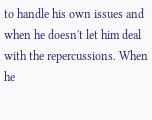to handle his own issues and when he doesn't let him deal with the repercussions. When he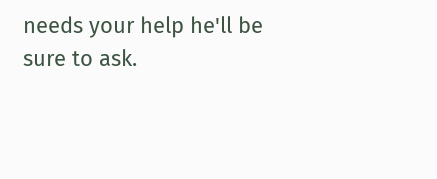needs your help he'll be sure to ask.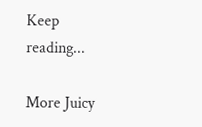Keep reading...

More Juicy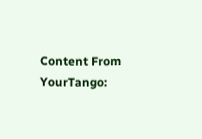Content From YourTango: